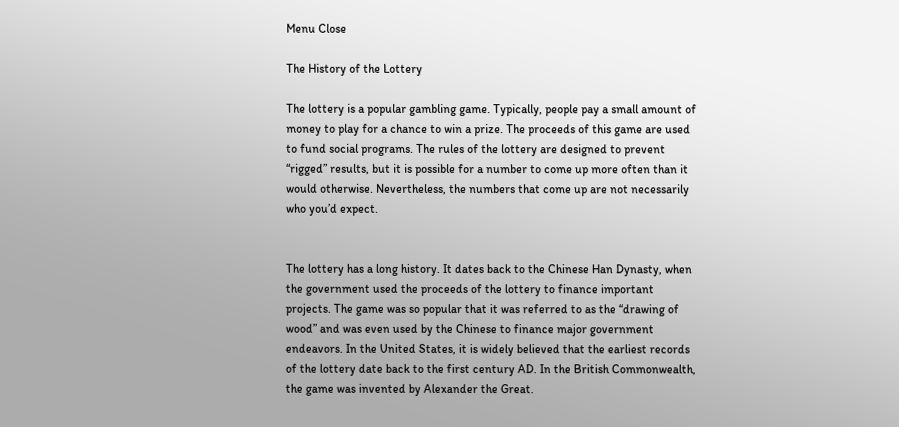Menu Close

The History of the Lottery

The lottery is a popular gambling game. Typically, people pay a small amount of money to play for a chance to win a prize. The proceeds of this game are used to fund social programs. The rules of the lottery are designed to prevent “rigged” results, but it is possible for a number to come up more often than it would otherwise. Nevertheless, the numbers that come up are not necessarily who you’d expect.


The lottery has a long history. It dates back to the Chinese Han Dynasty, when the government used the proceeds of the lottery to finance important projects. The game was so popular that it was referred to as the “drawing of wood” and was even used by the Chinese to finance major government endeavors. In the United States, it is widely believed that the earliest records of the lottery date back to the first century AD. In the British Commonwealth, the game was invented by Alexander the Great.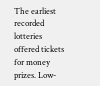The earliest recorded lotteries offered tickets for money prizes. Low-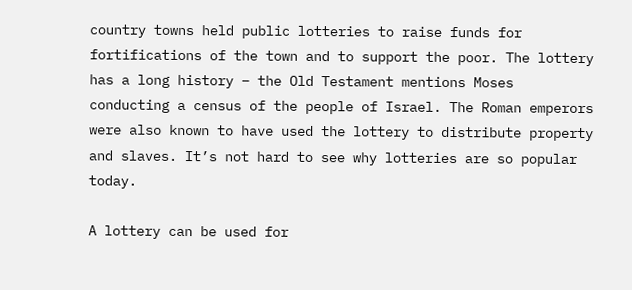country towns held public lotteries to raise funds for fortifications of the town and to support the poor. The lottery has a long history – the Old Testament mentions Moses conducting a census of the people of Israel. The Roman emperors were also known to have used the lottery to distribute property and slaves. It’s not hard to see why lotteries are so popular today.

A lottery can be used for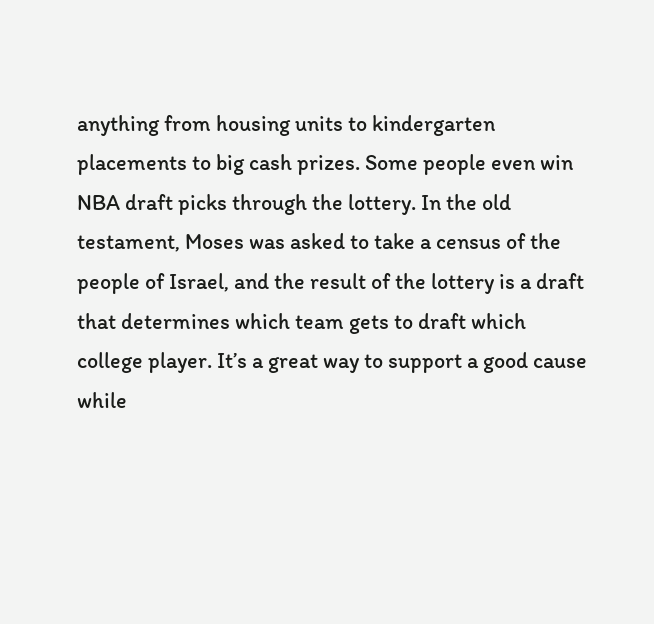anything from housing units to kindergarten placements to big cash prizes. Some people even win NBA draft picks through the lottery. In the old testament, Moses was asked to take a census of the people of Israel, and the result of the lottery is a draft that determines which team gets to draft which college player. It’s a great way to support a good cause while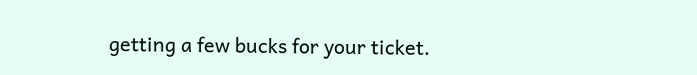getting a few bucks for your ticket.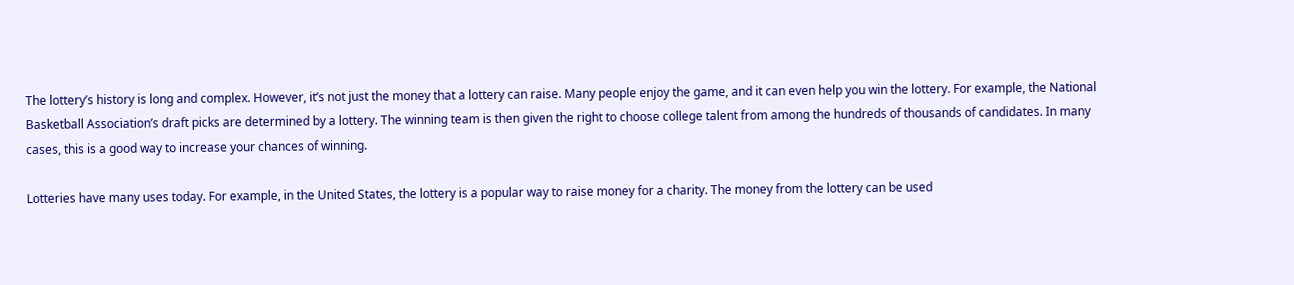The lottery’s history is long and complex. However, it’s not just the money that a lottery can raise. Many people enjoy the game, and it can even help you win the lottery. For example, the National Basketball Association’s draft picks are determined by a lottery. The winning team is then given the right to choose college talent from among the hundreds of thousands of candidates. In many cases, this is a good way to increase your chances of winning.

Lotteries have many uses today. For example, in the United States, the lottery is a popular way to raise money for a charity. The money from the lottery can be used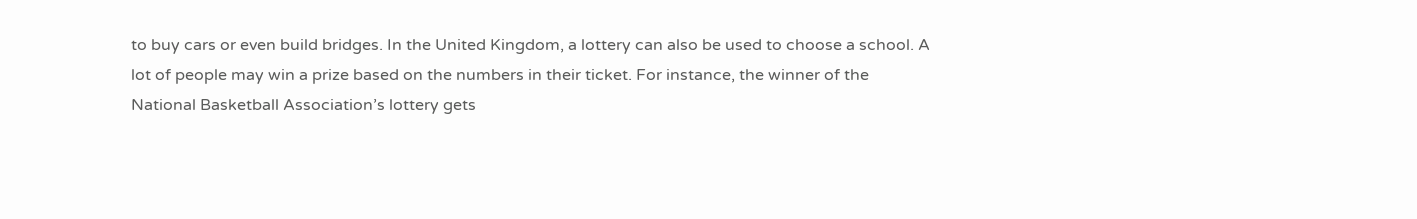to buy cars or even build bridges. In the United Kingdom, a lottery can also be used to choose a school. A lot of people may win a prize based on the numbers in their ticket. For instance, the winner of the National Basketball Association’s lottery gets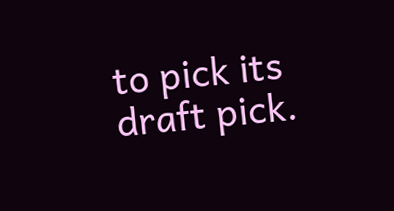to pick its draft pick.